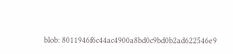blob: 8011946f6c44ac4900a8bd0c9bd0b2ad622546e9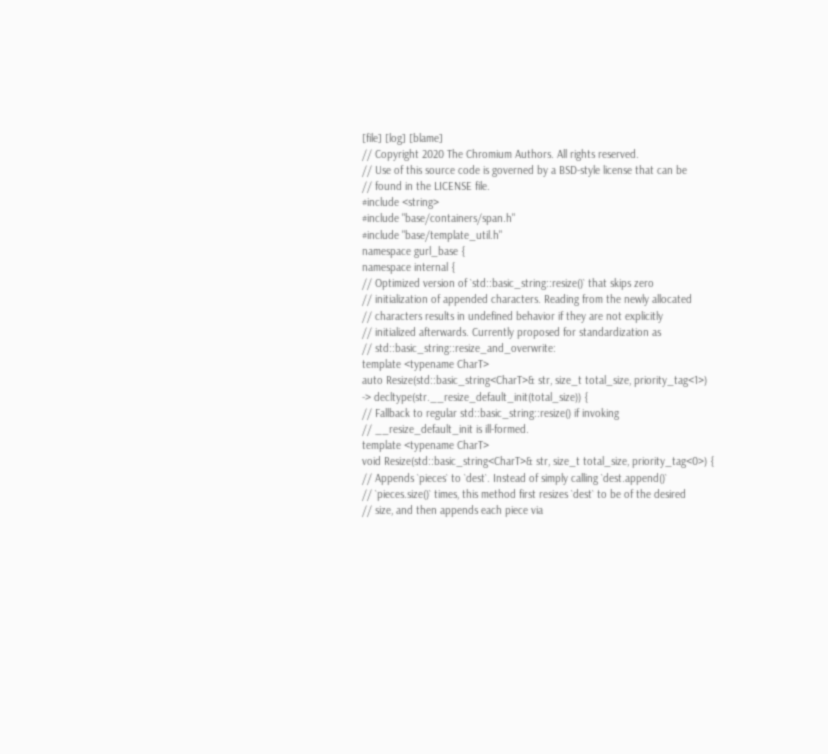[file] [log] [blame]
// Copyright 2020 The Chromium Authors. All rights reserved.
// Use of this source code is governed by a BSD-style license that can be
// found in the LICENSE file.
#include <string>
#include "base/containers/span.h"
#include "base/template_util.h"
namespace gurl_base {
namespace internal {
// Optimized version of `std::basic_string::resize()` that skips zero
// initialization of appended characters. Reading from the newly allocated
// characters results in undefined behavior if they are not explicitly
// initialized afterwards. Currently proposed for standardization as
// std::basic_string::resize_and_overwrite:
template <typename CharT>
auto Resize(std::basic_string<CharT>& str, size_t total_size, priority_tag<1>)
-> decltype(str.__resize_default_init(total_size)) {
// Fallback to regular std::basic_string::resize() if invoking
// __resize_default_init is ill-formed.
template <typename CharT>
void Resize(std::basic_string<CharT>& str, size_t total_size, priority_tag<0>) {
// Appends `pieces` to `dest`. Instead of simply calling `dest.append()`
// `pieces.size()` times, this method first resizes `dest` to be of the desired
// size, and then appends each piece via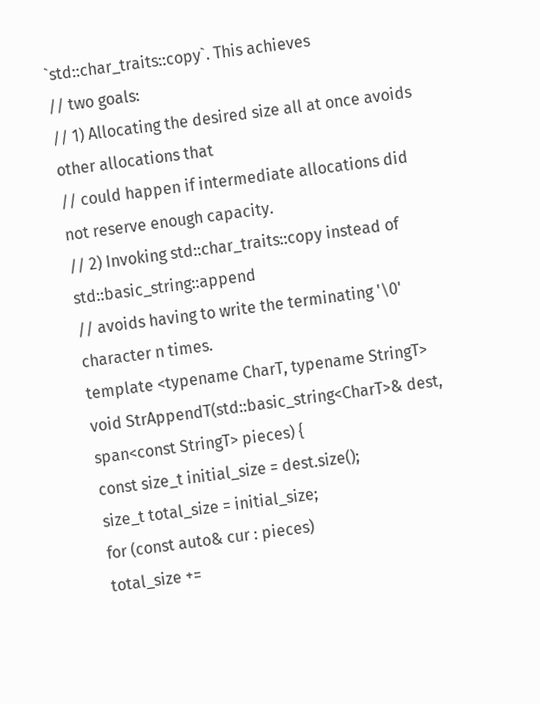`std::char_traits::copy`. This achieves
// two goals:
// 1) Allocating the desired size all at once avoids other allocations that
// could happen if intermediate allocations did not reserve enough capacity.
// 2) Invoking std::char_traits::copy instead of std::basic_string::append
// avoids having to write the terminating '\0' character n times.
template <typename CharT, typename StringT>
void StrAppendT(std::basic_string<CharT>& dest, span<const StringT> pieces) {
const size_t initial_size = dest.size();
size_t total_size = initial_size;
for (const auto& cur : pieces)
total_size +=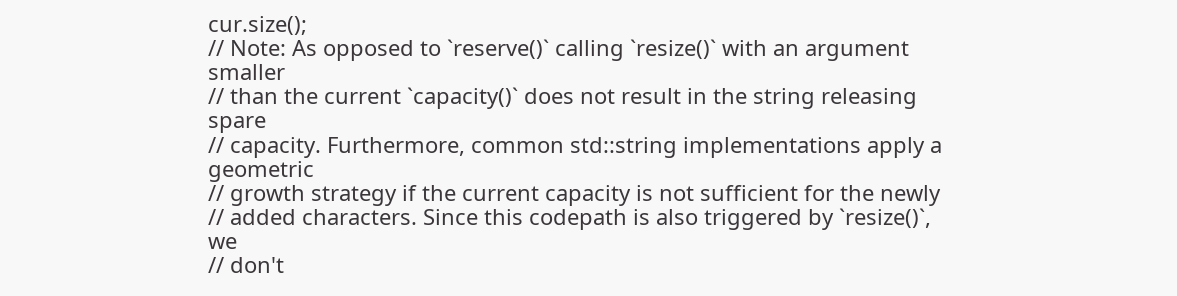cur.size();
// Note: As opposed to `reserve()` calling `resize()` with an argument smaller
// than the current `capacity()` does not result in the string releasing spare
// capacity. Furthermore, common std::string implementations apply a geometric
// growth strategy if the current capacity is not sufficient for the newly
// added characters. Since this codepath is also triggered by `resize()`, we
// don't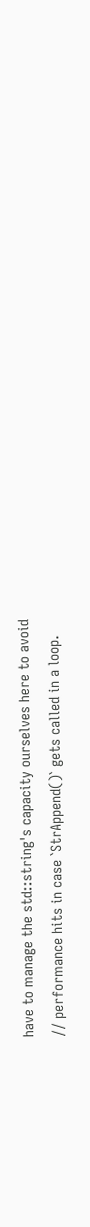have to manage the std::string's capacity ourselves here to avoid
// performance hits in case `StrAppend()` gets called in a loop.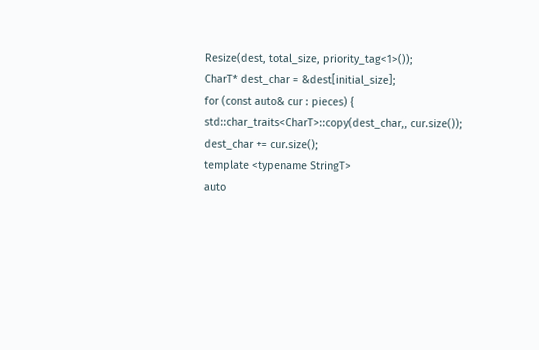Resize(dest, total_size, priority_tag<1>());
CharT* dest_char = &dest[initial_size];
for (const auto& cur : pieces) {
std::char_traits<CharT>::copy(dest_char,, cur.size());
dest_char += cur.size();
template <typename StringT>
auto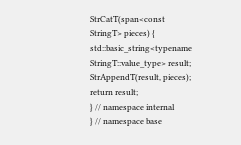StrCatT(span<const StringT> pieces) {
std::basic_string<typename StringT::value_type> result;
StrAppendT(result, pieces);
return result;
} // namespace internal
} // namespace base